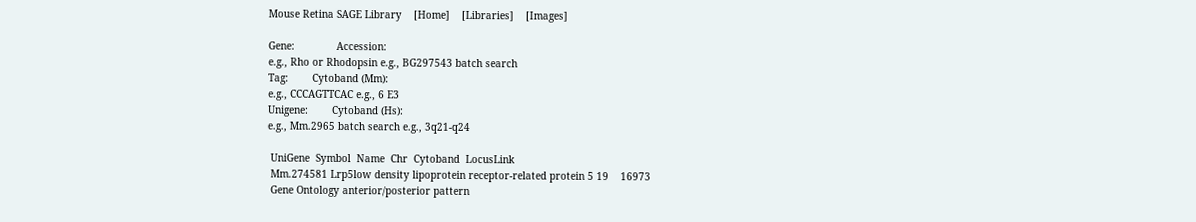Mouse Retina SAGE Library    [Home]    [Libraries]    [Images]

Gene:              Accession:
e.g., Rho or Rhodopsin e.g., BG297543 batch search
Tag:        Cytoband (Mm):
e.g., CCCAGTTCAC e.g., 6 E3
Unigene:        Cytoband (Hs):
e.g., Mm.2965 batch search e.g., 3q21-q24

 UniGene  Symbol  Name  Chr  Cytoband  LocusLink
 Mm.274581 Lrp5low density lipoprotein receptor-related protein 5 19    16973
 Gene Ontology anterior/posterior pattern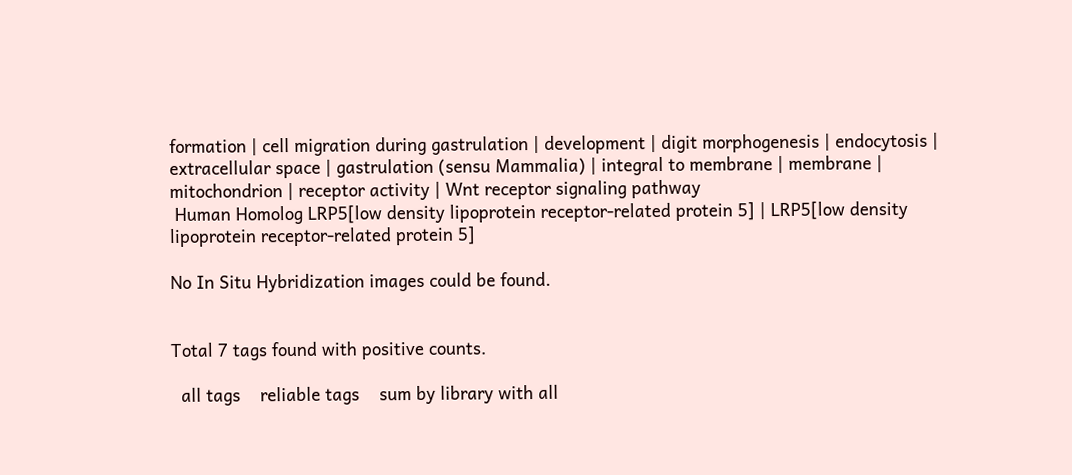formation | cell migration during gastrulation | development | digit morphogenesis | endocytosis | extracellular space | gastrulation (sensu Mammalia) | integral to membrane | membrane | mitochondrion | receptor activity | Wnt receptor signaling pathway
 Human Homolog LRP5[low density lipoprotein receptor-related protein 5] | LRP5[low density lipoprotein receptor-related protein 5]

No In Situ Hybridization images could be found.


Total 7 tags found with positive counts.

  all tags    reliable tags    sum by library with all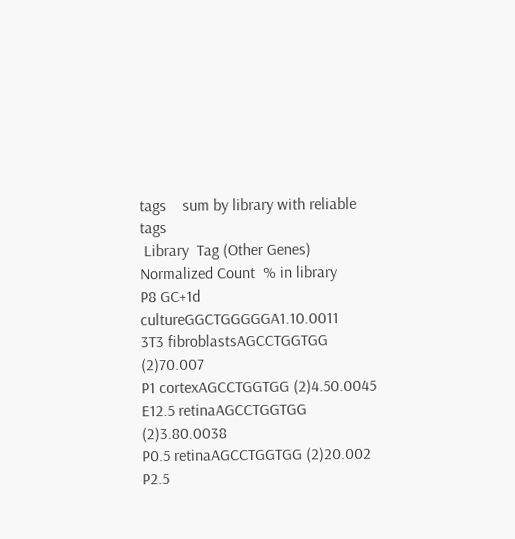tags    sum by library with reliable tags
 Library  Tag (Other Genes)  Normalized Count  % in library
P8 GC+1d cultureGGCTGGGGGA1.10.0011
3T3 fibroblastsAGCCTGGTGG (2)70.007
P1 cortexAGCCTGGTGG (2)4.50.0045
E12.5 retinaAGCCTGGTGG (2)3.80.0038
P0.5 retinaAGCCTGGTGG (2)20.002
P2.5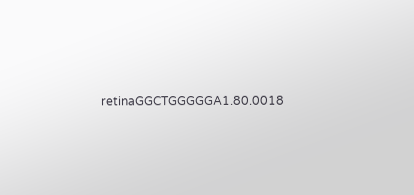retinaGGCTGGGGGA1.80.0018